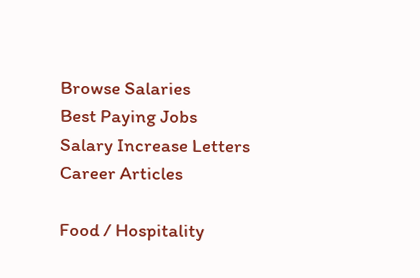Browse Salaries
Best Paying Jobs
Salary Increase Letters
Career Articles

Food / Hospitality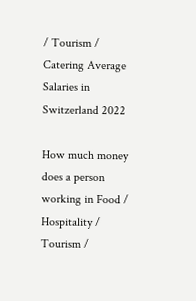/ Tourism / Catering Average Salaries in Switzerland 2022

How much money does a person working in Food / Hospitality / Tourism /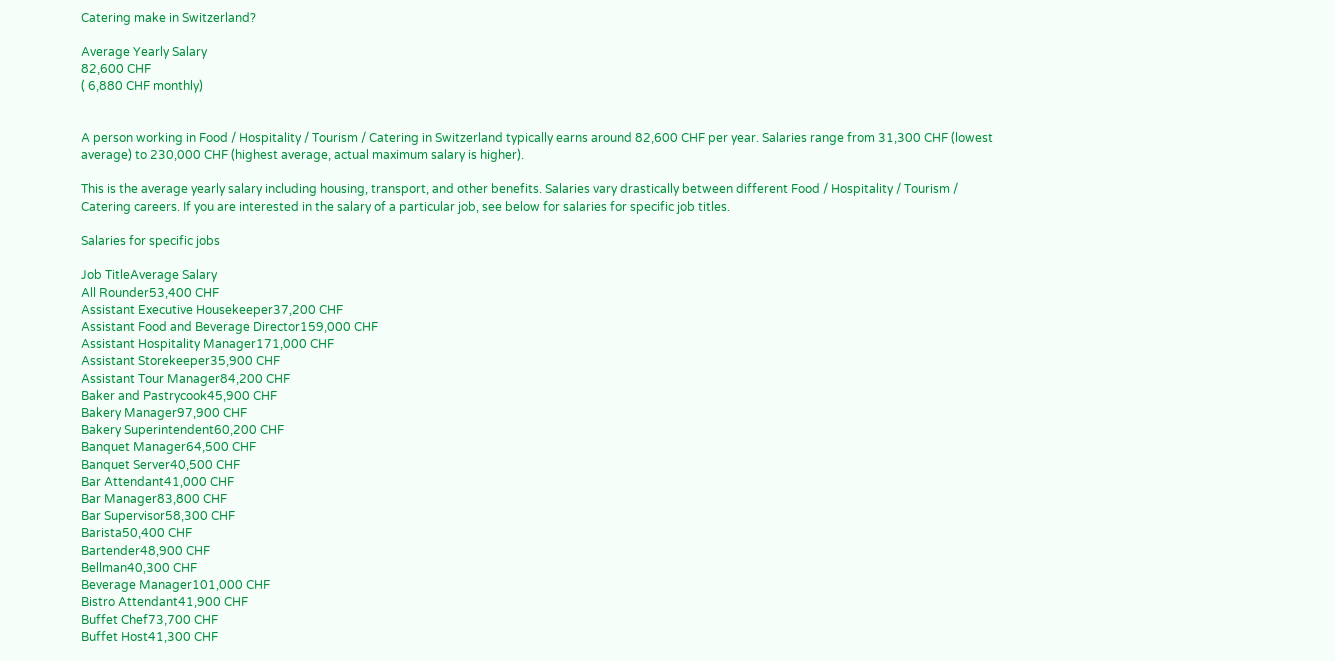Catering make in Switzerland?

Average Yearly Salary
82,600 CHF
( 6,880 CHF monthly)


A person working in Food / Hospitality / Tourism / Catering in Switzerland typically earns around 82,600 CHF per year. Salaries range from 31,300 CHF (lowest average) to 230,000 CHF (highest average, actual maximum salary is higher).

This is the average yearly salary including housing, transport, and other benefits. Salaries vary drastically between different Food / Hospitality / Tourism / Catering careers. If you are interested in the salary of a particular job, see below for salaries for specific job titles.

Salaries for specific jobs

Job TitleAverage Salary
All Rounder53,400 CHF
Assistant Executive Housekeeper37,200 CHF
Assistant Food and Beverage Director159,000 CHF
Assistant Hospitality Manager171,000 CHF
Assistant Storekeeper35,900 CHF
Assistant Tour Manager84,200 CHF
Baker and Pastrycook45,900 CHF
Bakery Manager97,900 CHF
Bakery Superintendent60,200 CHF
Banquet Manager64,500 CHF
Banquet Server40,500 CHF
Bar Attendant41,000 CHF
Bar Manager83,800 CHF
Bar Supervisor58,300 CHF
Barista50,400 CHF
Bartender48,900 CHF
Bellman40,300 CHF
Beverage Manager101,000 CHF
Bistro Attendant41,900 CHF
Buffet Chef73,700 CHF
Buffet Host41,300 CHF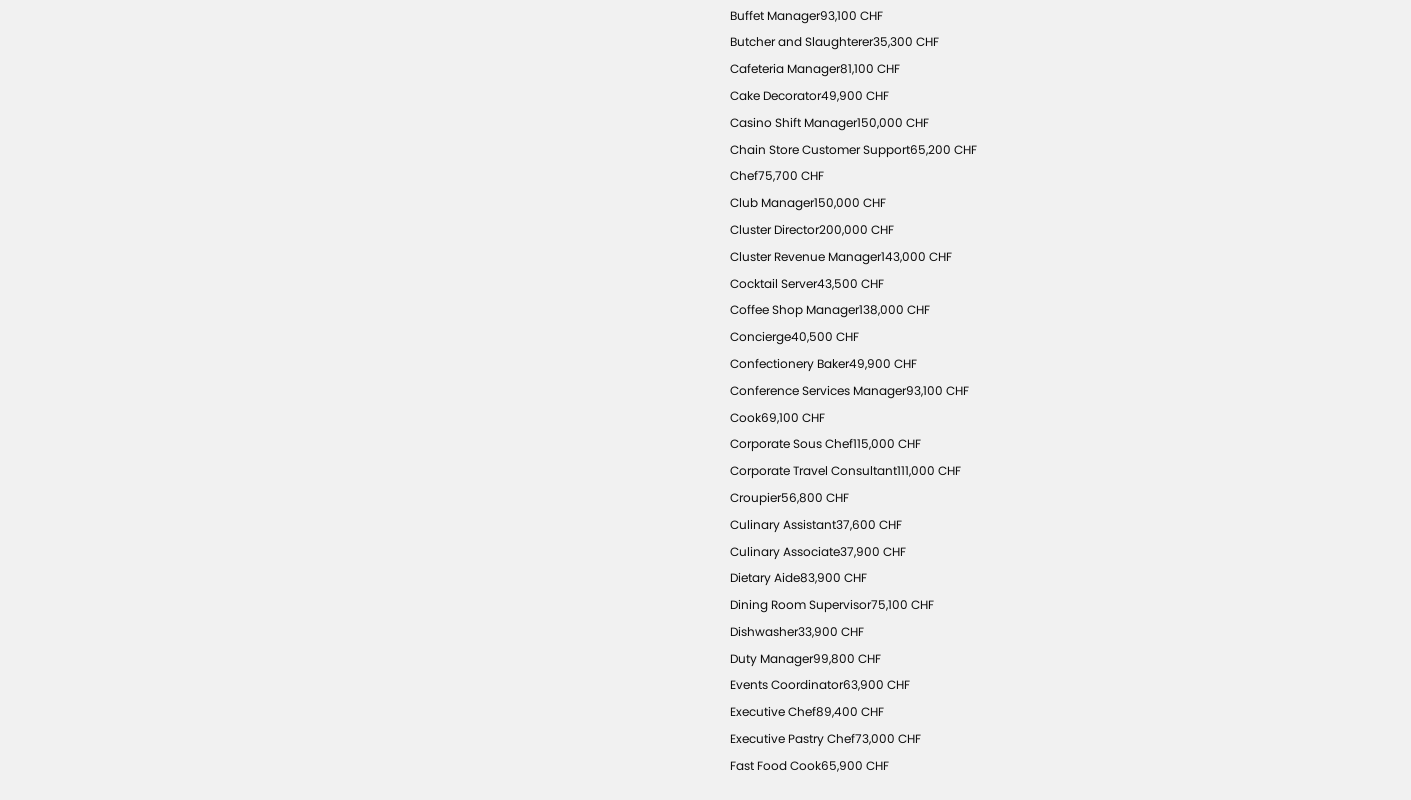Buffet Manager93,100 CHF
Butcher and Slaughterer35,300 CHF
Cafeteria Manager81,100 CHF
Cake Decorator49,900 CHF
Casino Shift Manager150,000 CHF
Chain Store Customer Support65,200 CHF
Chef75,700 CHF
Club Manager150,000 CHF
Cluster Director200,000 CHF
Cluster Revenue Manager143,000 CHF
Cocktail Server43,500 CHF
Coffee Shop Manager138,000 CHF
Concierge40,500 CHF
Confectionery Baker49,900 CHF
Conference Services Manager93,100 CHF
Cook69,100 CHF
Corporate Sous Chef115,000 CHF
Corporate Travel Consultant111,000 CHF
Croupier56,800 CHF
Culinary Assistant37,600 CHF
Culinary Associate37,900 CHF
Dietary Aide83,900 CHF
Dining Room Supervisor75,100 CHF
Dishwasher33,900 CHF
Duty Manager99,800 CHF
Events Coordinator63,900 CHF
Executive Chef89,400 CHF
Executive Pastry Chef73,000 CHF
Fast Food Cook65,900 CHF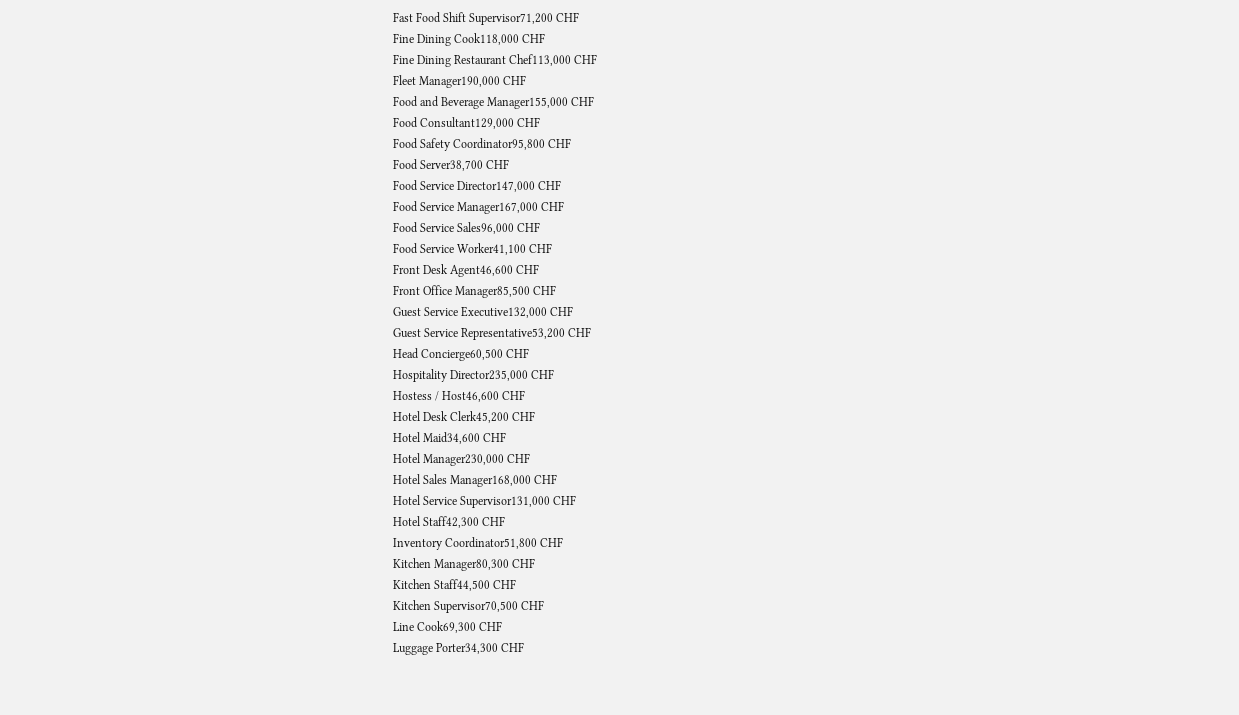Fast Food Shift Supervisor71,200 CHF
Fine Dining Cook118,000 CHF
Fine Dining Restaurant Chef113,000 CHF
Fleet Manager190,000 CHF
Food and Beverage Manager155,000 CHF
Food Consultant129,000 CHF
Food Safety Coordinator95,800 CHF
Food Server38,700 CHF
Food Service Director147,000 CHF
Food Service Manager167,000 CHF
Food Service Sales96,000 CHF
Food Service Worker41,100 CHF
Front Desk Agent46,600 CHF
Front Office Manager85,500 CHF
Guest Service Executive132,000 CHF
Guest Service Representative53,200 CHF
Head Concierge60,500 CHF
Hospitality Director235,000 CHF
Hostess / Host46,600 CHF
Hotel Desk Clerk45,200 CHF
Hotel Maid34,600 CHF
Hotel Manager230,000 CHF
Hotel Sales Manager168,000 CHF
Hotel Service Supervisor131,000 CHF
Hotel Staff42,300 CHF
Inventory Coordinator51,800 CHF
Kitchen Manager80,300 CHF
Kitchen Staff44,500 CHF
Kitchen Supervisor70,500 CHF
Line Cook69,300 CHF
Luggage Porter34,300 CHF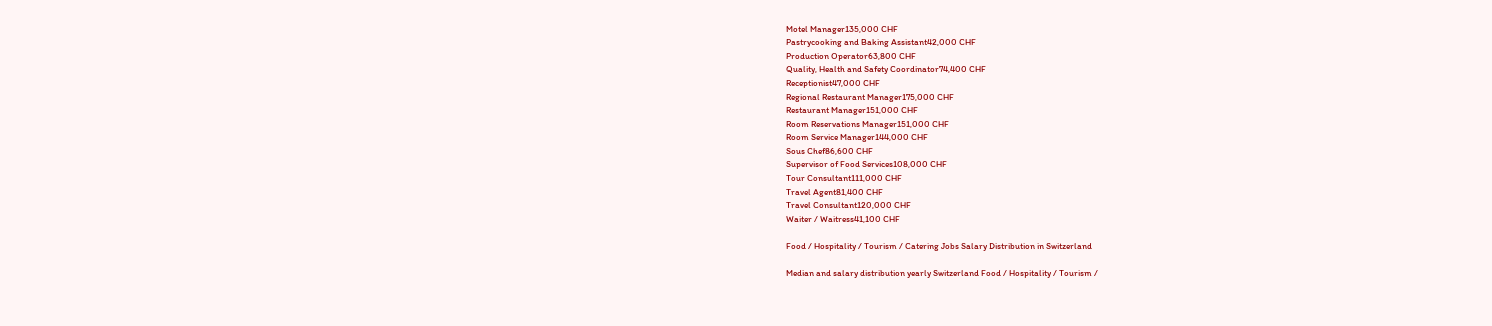Motel Manager135,000 CHF
Pastrycooking and Baking Assistant42,000 CHF
Production Operator63,800 CHF
Quality, Health and Safety Coordinator74,400 CHF
Receptionist47,000 CHF
Regional Restaurant Manager175,000 CHF
Restaurant Manager151,000 CHF
Room Reservations Manager151,000 CHF
Room Service Manager144,000 CHF
Sous Chef86,600 CHF
Supervisor of Food Services108,000 CHF
Tour Consultant111,000 CHF
Travel Agent81,400 CHF
Travel Consultant120,000 CHF
Waiter / Waitress41,100 CHF

Food / Hospitality / Tourism / Catering Jobs Salary Distribution in Switzerland

Median and salary distribution yearly Switzerland Food / Hospitality / Tourism /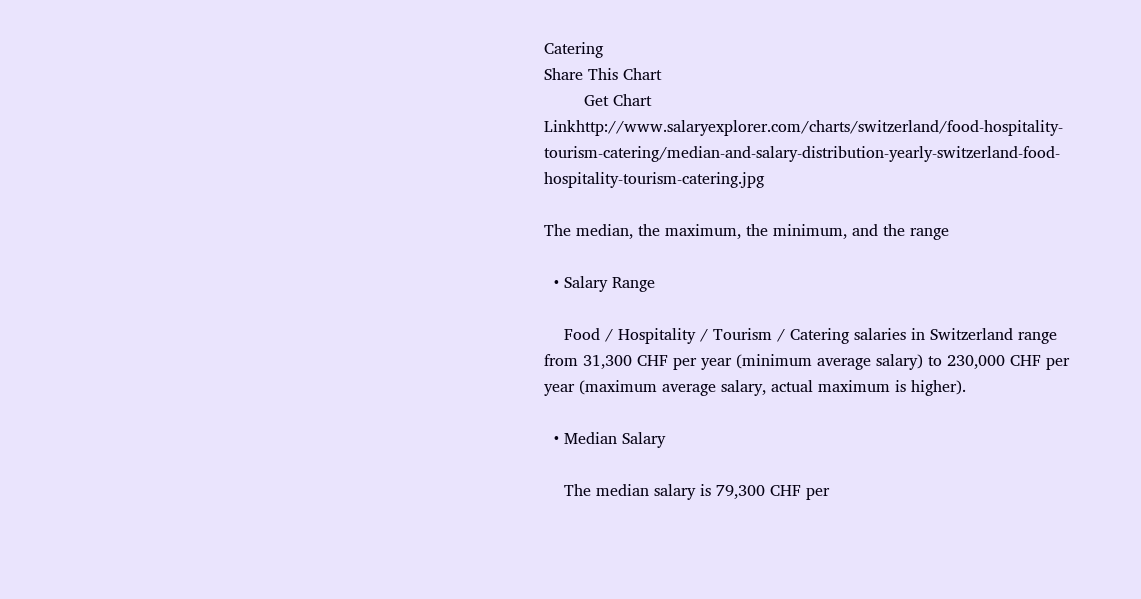Catering
Share This Chart
        Get Chart Linkhttp://www.salaryexplorer.com/charts/switzerland/food-hospitality-tourism-catering/median-and-salary-distribution-yearly-switzerland-food-hospitality-tourism-catering.jpg

The median, the maximum, the minimum, and the range

  • Salary Range

    Food / Hospitality / Tourism / Catering salaries in Switzerland range from 31,300 CHF per year (minimum average salary) to 230,000 CHF per year (maximum average salary, actual maximum is higher).

  • Median Salary

    The median salary is 79,300 CHF per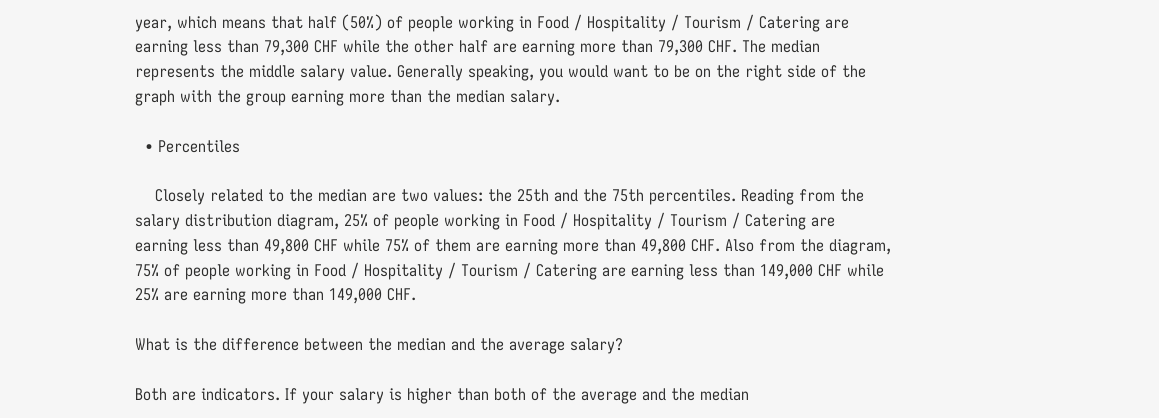year, which means that half (50%) of people working in Food / Hospitality / Tourism / Catering are earning less than 79,300 CHF while the other half are earning more than 79,300 CHF. The median represents the middle salary value. Generally speaking, you would want to be on the right side of the graph with the group earning more than the median salary.

  • Percentiles

    Closely related to the median are two values: the 25th and the 75th percentiles. Reading from the salary distribution diagram, 25% of people working in Food / Hospitality / Tourism / Catering are earning less than 49,800 CHF while 75% of them are earning more than 49,800 CHF. Also from the diagram, 75% of people working in Food / Hospitality / Tourism / Catering are earning less than 149,000 CHF while 25% are earning more than 149,000 CHF.

What is the difference between the median and the average salary?

Both are indicators. If your salary is higher than both of the average and the median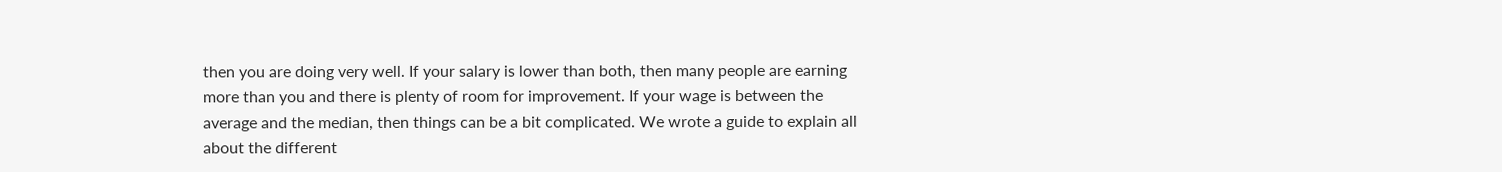then you are doing very well. If your salary is lower than both, then many people are earning more than you and there is plenty of room for improvement. If your wage is between the average and the median, then things can be a bit complicated. We wrote a guide to explain all about the different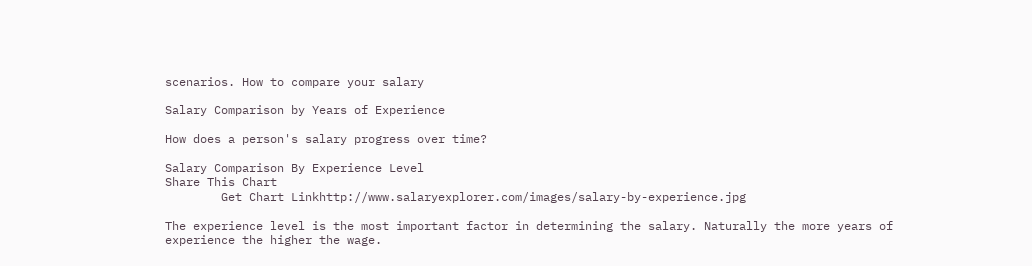scenarios. How to compare your salary

Salary Comparison by Years of Experience

How does a person's salary progress over time?

Salary Comparison By Experience Level
Share This Chart
        Get Chart Linkhttp://www.salaryexplorer.com/images/salary-by-experience.jpg

The experience level is the most important factor in determining the salary. Naturally the more years of experience the higher the wage.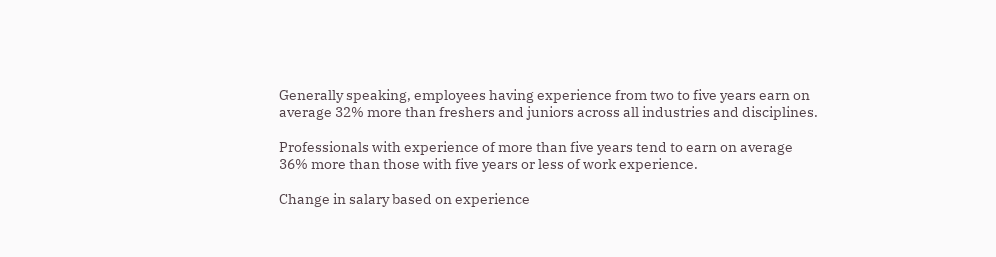Generally speaking, employees having experience from two to five years earn on average 32% more than freshers and juniors across all industries and disciplines.

Professionals with experience of more than five years tend to earn on average 36% more than those with five years or less of work experience.

Change in salary based on experience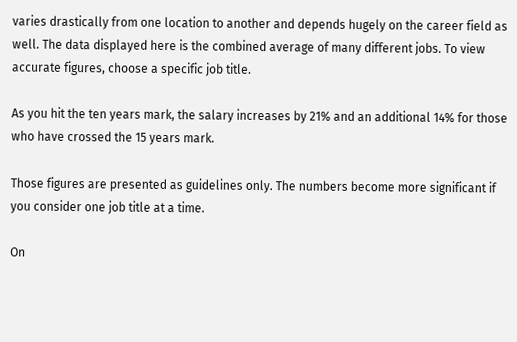varies drastically from one location to another and depends hugely on the career field as well. The data displayed here is the combined average of many different jobs. To view accurate figures, choose a specific job title.

As you hit the ten years mark, the salary increases by 21% and an additional 14% for those who have crossed the 15 years mark.

Those figures are presented as guidelines only. The numbers become more significant if you consider one job title at a time.

On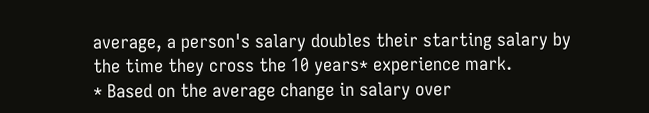average, a person's salary doubles their starting salary by the time they cross the 10 years* experience mark.
* Based on the average change in salary over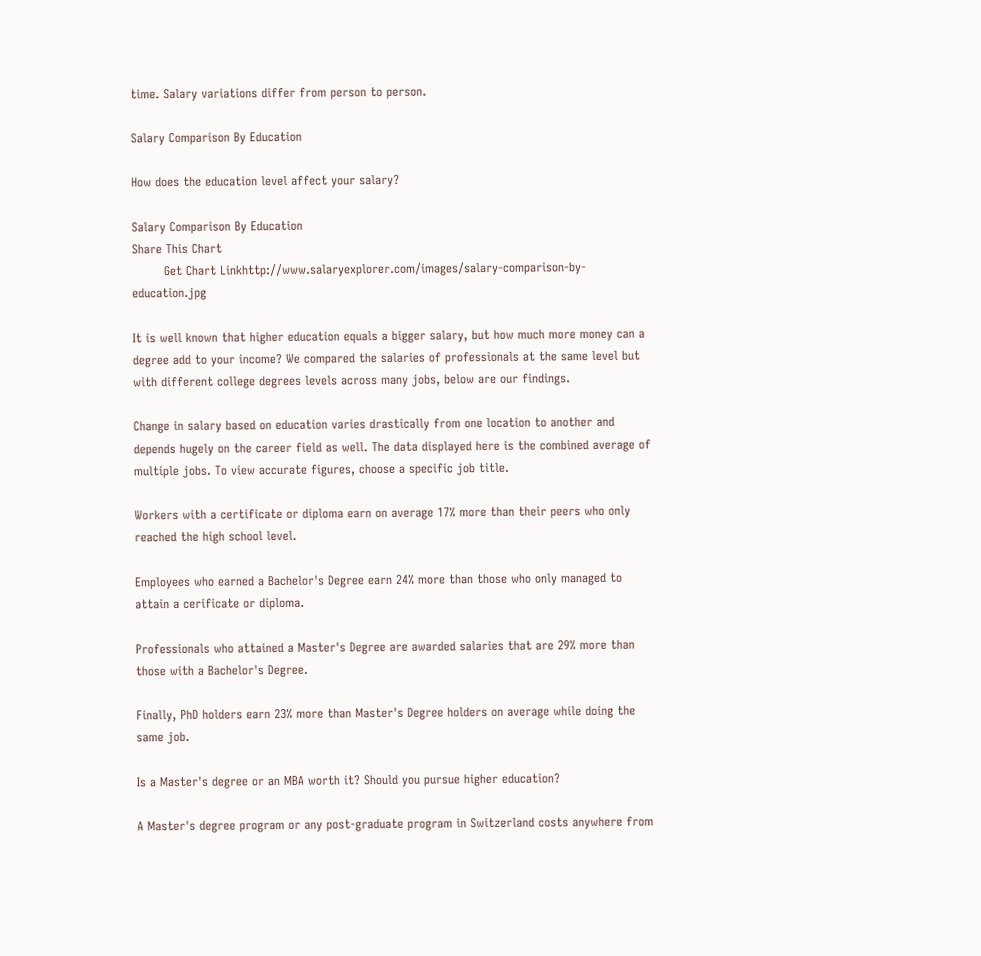time. Salary variations differ from person to person.

Salary Comparison By Education

How does the education level affect your salary?

Salary Comparison By Education
Share This Chart
        Get Chart Linkhttp://www.salaryexplorer.com/images/salary-comparison-by-education.jpg

It is well known that higher education equals a bigger salary, but how much more money can a degree add to your income? We compared the salaries of professionals at the same level but with different college degrees levels across many jobs, below are our findings.

Change in salary based on education varies drastically from one location to another and depends hugely on the career field as well. The data displayed here is the combined average of multiple jobs. To view accurate figures, choose a specific job title.

Workers with a certificate or diploma earn on average 17% more than their peers who only reached the high school level.

Employees who earned a Bachelor's Degree earn 24% more than those who only managed to attain a cerificate or diploma.

Professionals who attained a Master's Degree are awarded salaries that are 29% more than those with a Bachelor's Degree.

Finally, PhD holders earn 23% more than Master's Degree holders on average while doing the same job.

Is a Master's degree or an MBA worth it? Should you pursue higher education?

A Master's degree program or any post-graduate program in Switzerland costs anywhere from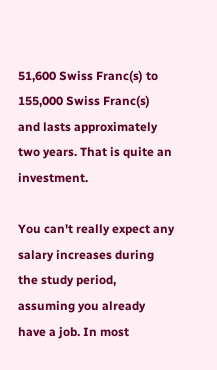51,600 Swiss Franc(s) to 155,000 Swiss Franc(s) and lasts approximately two years. That is quite an investment.

You can't really expect any salary increases during the study period, assuming you already have a job. In most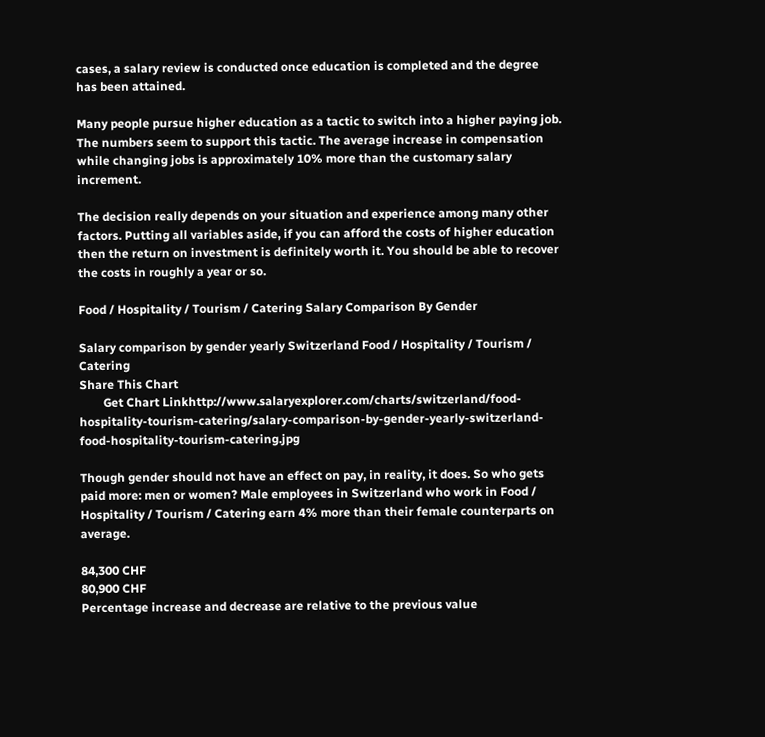cases, a salary review is conducted once education is completed and the degree has been attained.

Many people pursue higher education as a tactic to switch into a higher paying job. The numbers seem to support this tactic. The average increase in compensation while changing jobs is approximately 10% more than the customary salary increment.

The decision really depends on your situation and experience among many other factors. Putting all variables aside, if you can afford the costs of higher education then the return on investment is definitely worth it. You should be able to recover the costs in roughly a year or so.

Food / Hospitality / Tourism / Catering Salary Comparison By Gender

Salary comparison by gender yearly Switzerland Food / Hospitality / Tourism / Catering
Share This Chart
        Get Chart Linkhttp://www.salaryexplorer.com/charts/switzerland/food-hospitality-tourism-catering/salary-comparison-by-gender-yearly-switzerland-food-hospitality-tourism-catering.jpg

Though gender should not have an effect on pay, in reality, it does. So who gets paid more: men or women? Male employees in Switzerland who work in Food / Hospitality / Tourism / Catering earn 4% more than their female counterparts on average.

84,300 CHF
80,900 CHF
Percentage increase and decrease are relative to the previous value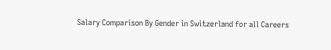Salary Comparison By Gender in Switzerland for all Careers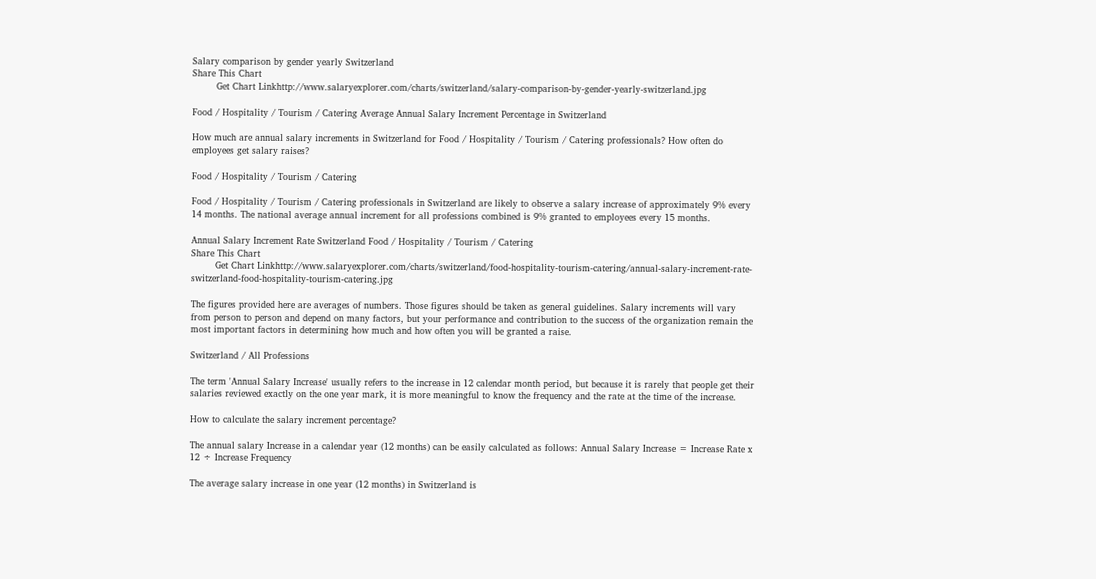Salary comparison by gender yearly Switzerland
Share This Chart
        Get Chart Linkhttp://www.salaryexplorer.com/charts/switzerland/salary-comparison-by-gender-yearly-switzerland.jpg

Food / Hospitality / Tourism / Catering Average Annual Salary Increment Percentage in Switzerland

How much are annual salary increments in Switzerland for Food / Hospitality / Tourism / Catering professionals? How often do employees get salary raises?

Food / Hospitality / Tourism / Catering

Food / Hospitality / Tourism / Catering professionals in Switzerland are likely to observe a salary increase of approximately 9% every 14 months. The national average annual increment for all professions combined is 9% granted to employees every 15 months.

Annual Salary Increment Rate Switzerland Food / Hospitality / Tourism / Catering
Share This Chart
        Get Chart Linkhttp://www.salaryexplorer.com/charts/switzerland/food-hospitality-tourism-catering/annual-salary-increment-rate-switzerland-food-hospitality-tourism-catering.jpg

The figures provided here are averages of numbers. Those figures should be taken as general guidelines. Salary increments will vary from person to person and depend on many factors, but your performance and contribution to the success of the organization remain the most important factors in determining how much and how often you will be granted a raise.

Switzerland / All Professions

The term 'Annual Salary Increase' usually refers to the increase in 12 calendar month period, but because it is rarely that people get their salaries reviewed exactly on the one year mark, it is more meaningful to know the frequency and the rate at the time of the increase.

How to calculate the salary increment percentage?

The annual salary Increase in a calendar year (12 months) can be easily calculated as follows: Annual Salary Increase = Increase Rate x 12 ÷ Increase Frequency

The average salary increase in one year (12 months) in Switzerland is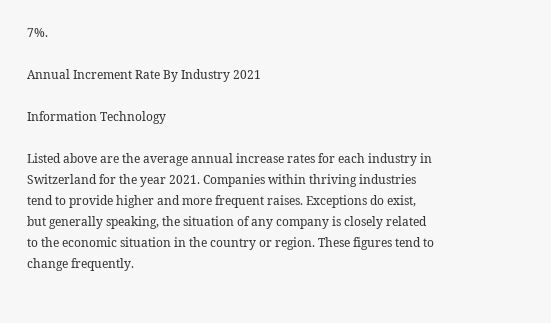7%.

Annual Increment Rate By Industry 2021

Information Technology

Listed above are the average annual increase rates for each industry in Switzerland for the year 2021. Companies within thriving industries tend to provide higher and more frequent raises. Exceptions do exist, but generally speaking, the situation of any company is closely related to the economic situation in the country or region. These figures tend to change frequently.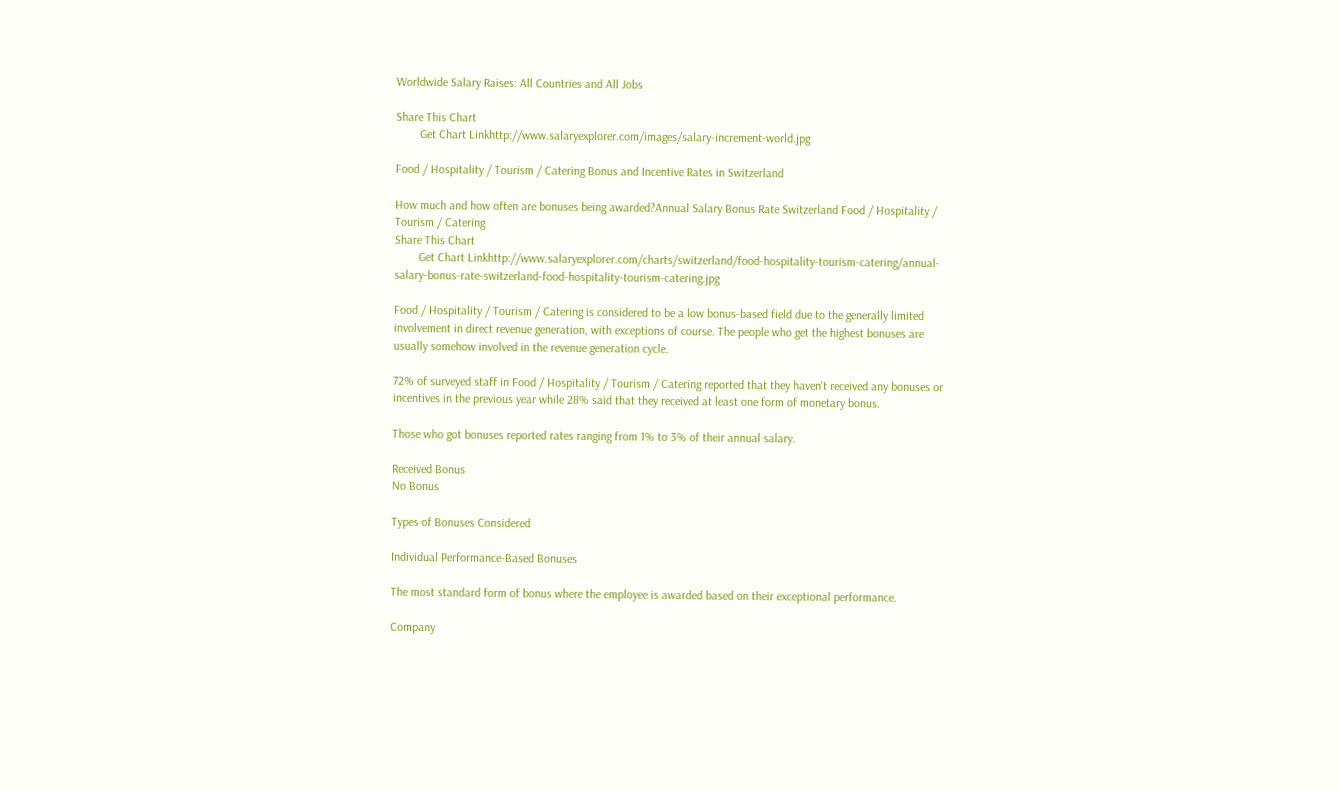Worldwide Salary Raises: All Countries and All Jobs

Share This Chart
        Get Chart Linkhttp://www.salaryexplorer.com/images/salary-increment-world.jpg

Food / Hospitality / Tourism / Catering Bonus and Incentive Rates in Switzerland

How much and how often are bonuses being awarded?Annual Salary Bonus Rate Switzerland Food / Hospitality / Tourism / Catering
Share This Chart
        Get Chart Linkhttp://www.salaryexplorer.com/charts/switzerland/food-hospitality-tourism-catering/annual-salary-bonus-rate-switzerland-food-hospitality-tourism-catering.jpg

Food / Hospitality / Tourism / Catering is considered to be a low bonus-based field due to the generally limited involvement in direct revenue generation, with exceptions of course. The people who get the highest bonuses are usually somehow involved in the revenue generation cycle.

72% of surveyed staff in Food / Hospitality / Tourism / Catering reported that they haven't received any bonuses or incentives in the previous year while 28% said that they received at least one form of monetary bonus.

Those who got bonuses reported rates ranging from 1% to 3% of their annual salary.

Received Bonus
No Bonus

Types of Bonuses Considered

Individual Performance-Based Bonuses

The most standard form of bonus where the employee is awarded based on their exceptional performance.

Company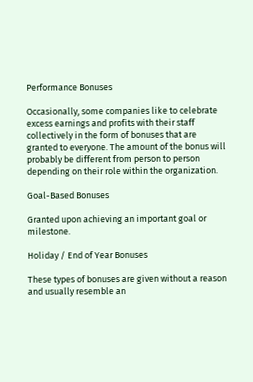Performance Bonuses

Occasionally, some companies like to celebrate excess earnings and profits with their staff collectively in the form of bonuses that are granted to everyone. The amount of the bonus will probably be different from person to person depending on their role within the organization.

Goal-Based Bonuses

Granted upon achieving an important goal or milestone.

Holiday / End of Year Bonuses

These types of bonuses are given without a reason and usually resemble an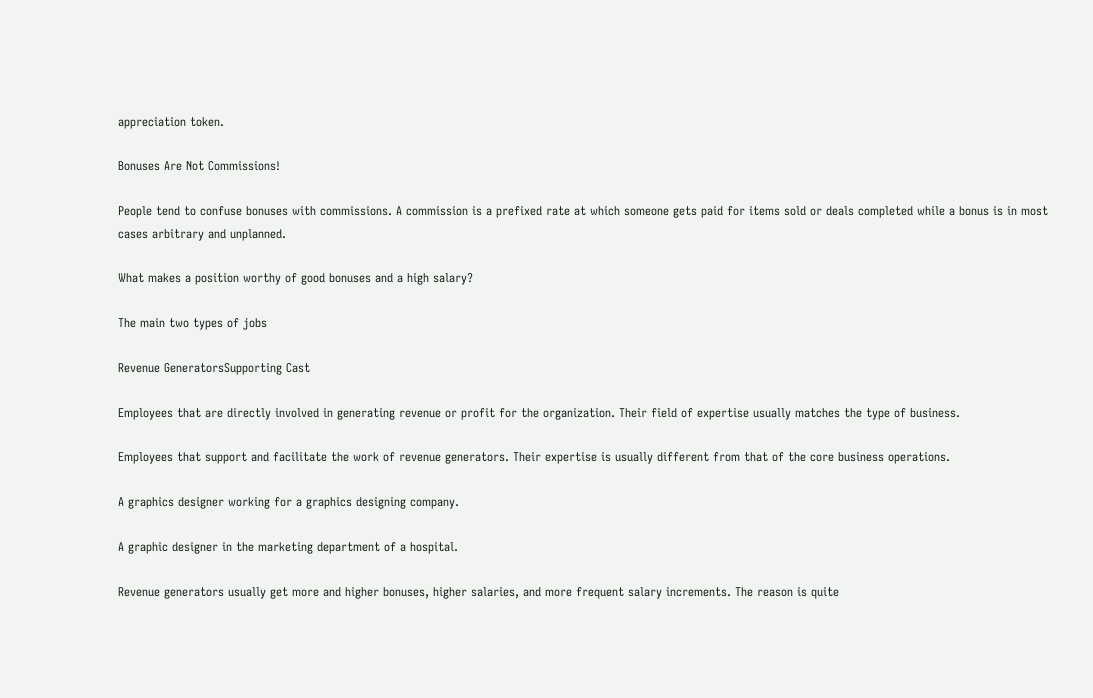appreciation token.

Bonuses Are Not Commissions!

People tend to confuse bonuses with commissions. A commission is a prefixed rate at which someone gets paid for items sold or deals completed while a bonus is in most cases arbitrary and unplanned.

What makes a position worthy of good bonuses and a high salary?

The main two types of jobs

Revenue GeneratorsSupporting Cast

Employees that are directly involved in generating revenue or profit for the organization. Their field of expertise usually matches the type of business.

Employees that support and facilitate the work of revenue generators. Their expertise is usually different from that of the core business operations.

A graphics designer working for a graphics designing company.

A graphic designer in the marketing department of a hospital.

Revenue generators usually get more and higher bonuses, higher salaries, and more frequent salary increments. The reason is quite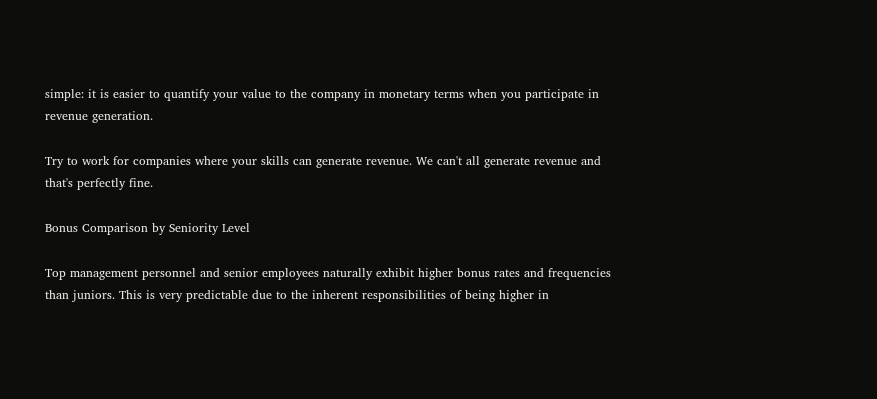simple: it is easier to quantify your value to the company in monetary terms when you participate in revenue generation.

Try to work for companies where your skills can generate revenue. We can't all generate revenue and that's perfectly fine.

Bonus Comparison by Seniority Level

Top management personnel and senior employees naturally exhibit higher bonus rates and frequencies than juniors. This is very predictable due to the inherent responsibilities of being higher in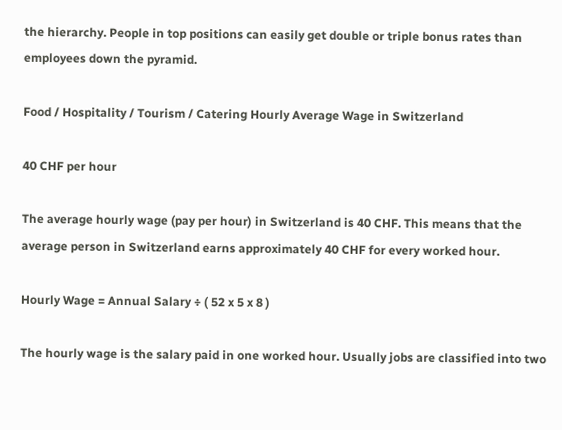the hierarchy. People in top positions can easily get double or triple bonus rates than employees down the pyramid.

Food / Hospitality / Tourism / Catering Hourly Average Wage in Switzerland

40 CHF per hour

The average hourly wage (pay per hour) in Switzerland is 40 CHF. This means that the average person in Switzerland earns approximately 40 CHF for every worked hour.

Hourly Wage = Annual Salary ÷ ( 52 x 5 x 8 )

The hourly wage is the salary paid in one worked hour. Usually jobs are classified into two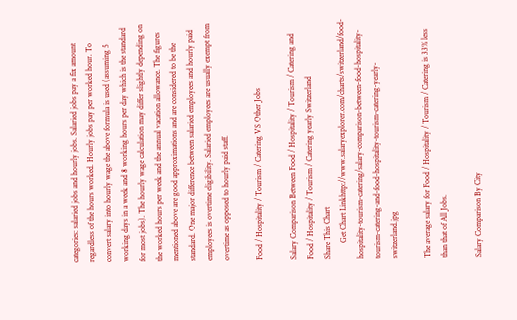categories: salaried jobs and hourly jobs. Salaried jobs pay a fix amount regardless of the hours worked. Hourly jobs pay per worked hour. To convert salary into hourly wage the above formula is used (assuming 5 working days in a week and 8 working hours per day which is the standard for most jobs). The hourly wage calculation may differ slightly depending on the worked hours per week and the annual vacation allowance. The figures mentioned above are good approximations and are considered to be the standard. One major difference between salaried employees and hourly paid employees is overtime eligibility. Salaried employees are usually exempt from overtime as opposed to hourly paid staff.

Food / Hospitality / Tourism / Catering VS Other Jobs

Salary Comparison Between Food / Hospitality / Tourism / Catering and Food / Hospitality / Tourism / Catering yearly Switzerland
Share This Chart
        Get Chart Linkhttp://www.salaryexplorer.com/charts/switzerland/food-hospitality-tourism-catering/salary-comparison-between-food-hospitality-tourism-catering-and-food-hospitality-tourism-catering-yearly-switzerland.jpg

The average salary for Food / Hospitality / Tourism / Catering is 33% less than that of All Jobs.

Salary Comparison By City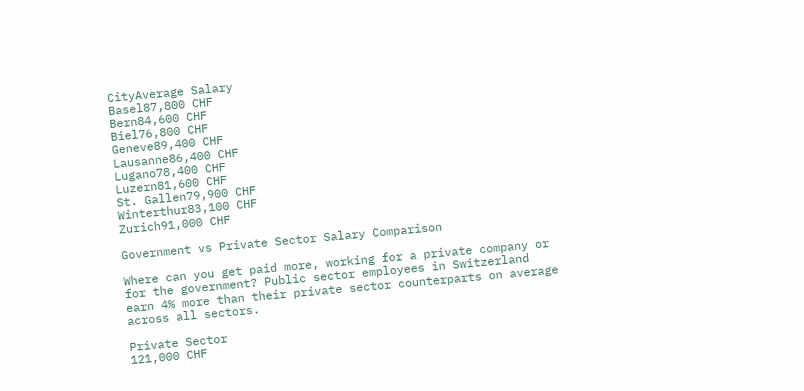CityAverage Salary
Basel87,800 CHF
Bern84,600 CHF
Biel76,800 CHF
Geneve89,400 CHF
Lausanne86,400 CHF
Lugano78,400 CHF
Luzern81,600 CHF
St. Gallen79,900 CHF
Winterthur83,100 CHF
Zurich91,000 CHF

Government vs Private Sector Salary Comparison

Where can you get paid more, working for a private company or for the government? Public sector employees in Switzerland earn 4% more than their private sector counterparts on average across all sectors.

Private Sector
121,000 CHF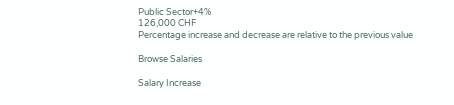Public Sector+4%
126,000 CHF
Percentage increase and decrease are relative to the previous value

Browse Salaries

Salary Increase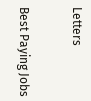Letters

Best Paying Jobs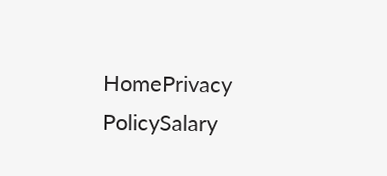HomePrivacy PolicySalary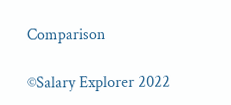Comparison

©Salary Explorer 2022